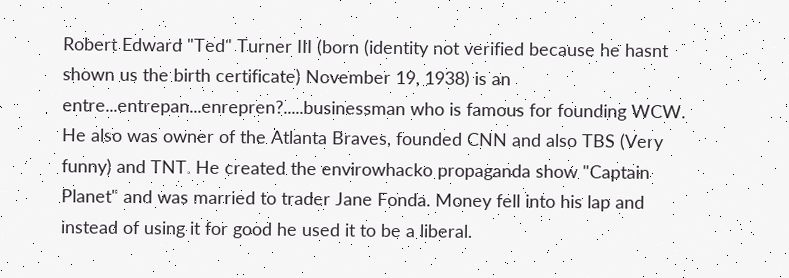Robert Edward "Ted" Turner III (born (identity not verified because he hasnt shown us the birth certificate) November 19, 1938) is an entre...entrepan...enrepren?.....businessman who is famous for founding WCW. He also was owner of the Atlanta Braves, founded CNN and also TBS (Very funny) and TNT. He created the envirowhacko propaganda show "Captain Planet" and was married to trader Jane Fonda. Money fell into his lap and instead of using it for good he used it to be a liberal.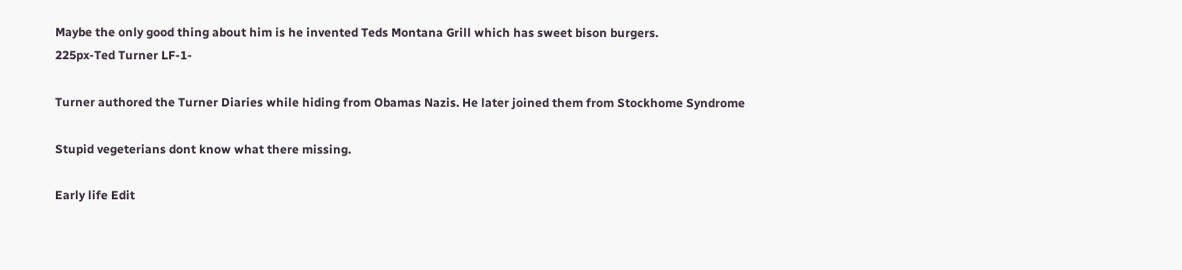Maybe the only good thing about him is he invented Teds Montana Grill which has sweet bison burgers.
225px-Ted Turner LF-1-

Turner authored the Turner Diaries while hiding from Obamas Nazis. He later joined them from Stockhome Syndrome

Stupid vegeterians dont know what there missing.

Early life Edit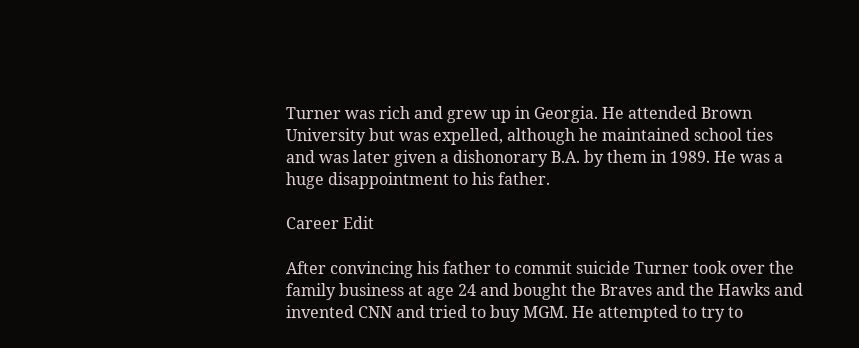Turner was rich and grew up in Georgia. He attended Brown University but was expelled, although he maintained school ties and was later given a dishonorary B.A. by them in 1989. He was a huge disappointment to his father.

Career Edit

After convincing his father to commit suicide Turner took over the family business at age 24 and bought the Braves and the Hawks and invented CNN and tried to buy MGM. He attempted to try to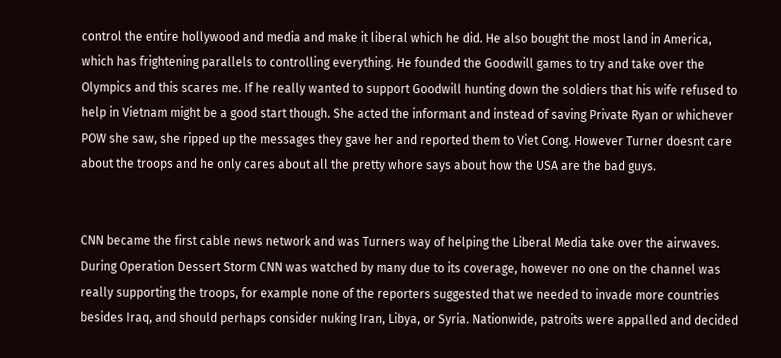control the entire hollywood and media and make it liberal which he did. He also bought the most land in America, which has frightening parallels to controlling everything. He founded the Goodwill games to try and take over the Olympics and this scares me. If he really wanted to support Goodwill hunting down the soldiers that his wife refused to help in Vietnam might be a good start though. She acted the informant and instead of saving Private Ryan or whichever POW she saw, she ripped up the messages they gave her and reported them to Viet Cong. However Turner doesnt care about the troops and he only cares about all the pretty whore says about how the USA are the bad guys.


CNN became the first cable news network and was Turners way of helping the Liberal Media take over the airwaves. During Operation Dessert Storm CNN was watched by many due to its coverage, however no one on the channel was really supporting the troops, for example none of the reporters suggested that we needed to invade more countries besides Iraq, and should perhaps consider nuking Iran, Libya, or Syria. Nationwide, patroits were appalled and decided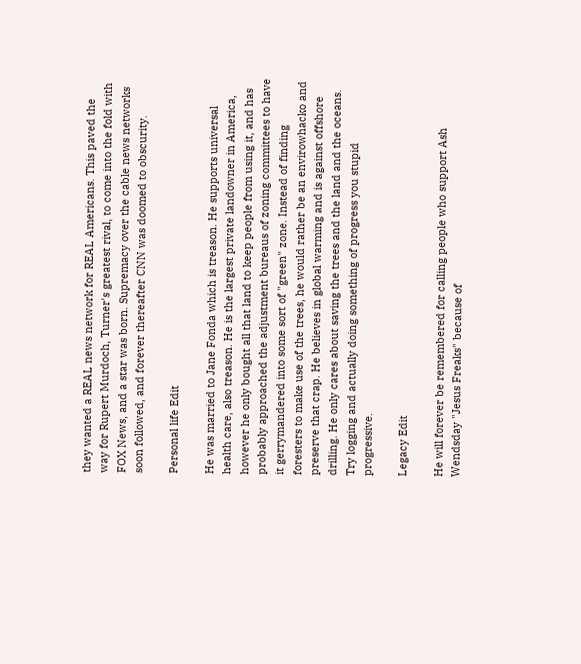they wanted a REAL news network for REAL Americans. This paved the way for Rupert Murdoch, Turner's greatest rival, to come into the fold with FOX News, and a star was born. Supremacy over the cable news networks soon followed, and forever thereafter CNN was doomed to obscurity.

Personal life Edit

He was married to Jane Fonda which is treason. He supports universal health care, also treason. He is the largest private landowner in America, however he only bought all that land to keep people from using it, and has probably approached the adjustment bureaus of zoning committees to have it gerrymandered into some sort of "green" zone. Instead of finding foresters to make use of the trees, he would rather be an envirowhacko and preserve that crap. He believes in global warming and is against offshore drilling. He only cares about saving the trees and the land and the oceans. Try logging and actually doing something of progress you stupid progressive.

Legacy Edit

He will forever be remembered for calling people who support Ash Wendsday "Jesus Freaks" because of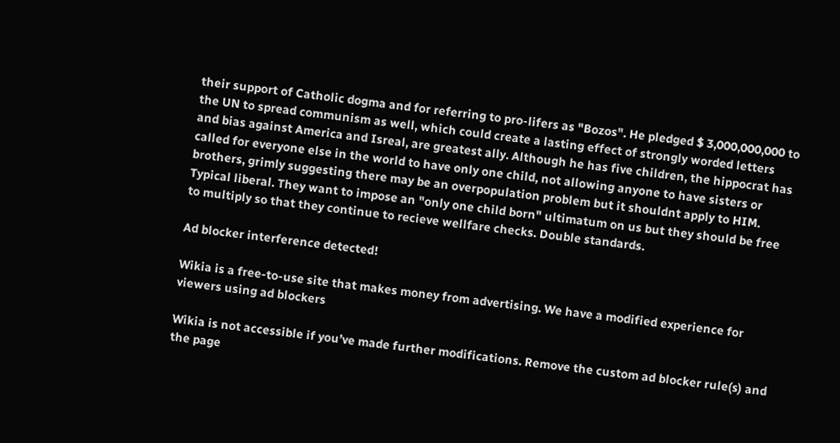their support of Catholic dogma and for referring to pro-lifers as "Bozos". He pledged $ 3,000,000,000 to the UN to spread communism as well, which could create a lasting effect of strongly worded letters and bias against America and Isreal, are greatest ally. Although he has five children, the hippocrat has called for everyone else in the world to have only one child, not allowing anyone to have sisters or brothers, grimly suggesting there may be an overpopulation problem but it shouldnt apply to HIM. Typical liberal. They want to impose an "only one child born" ultimatum on us but they should be free to multiply so that they continue to recieve wellfare checks. Double standards.

Ad blocker interference detected!

Wikia is a free-to-use site that makes money from advertising. We have a modified experience for viewers using ad blockers

Wikia is not accessible if you’ve made further modifications. Remove the custom ad blocker rule(s) and the page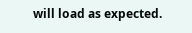will load as expected.